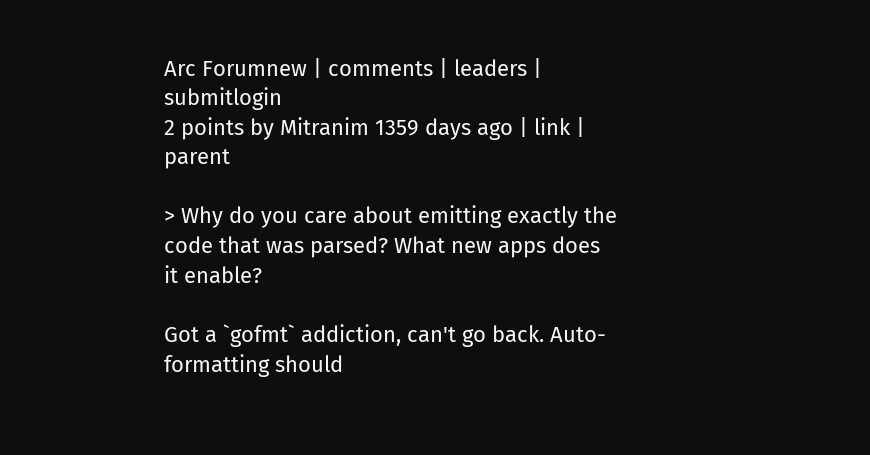Arc Forumnew | comments | leaders | submitlogin
2 points by Mitranim 1359 days ago | link | parent

> Why do you care about emitting exactly the code that was parsed? What new apps does it enable?

Got a `gofmt` addiction, can't go back. Auto-formatting should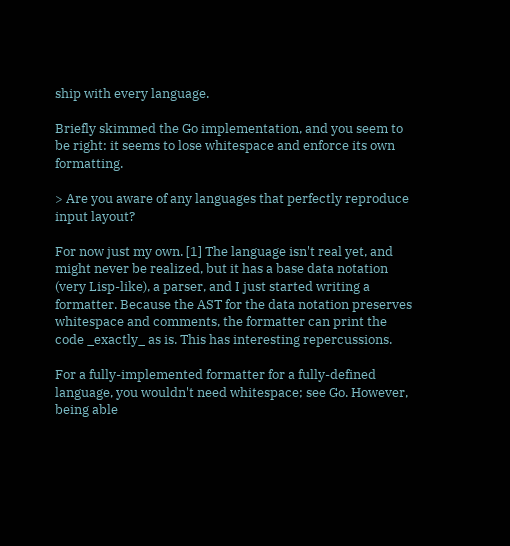ship with every language.

Briefly skimmed the Go implementation, and you seem to be right: it seems to lose whitespace and enforce its own formatting.

> Are you aware of any languages that perfectly reproduce input layout?

For now just my own. [1] The language isn't real yet, and might never be realized, but it has a base data notation (very Lisp-like), a parser, and I just started writing a formatter. Because the AST for the data notation preserves whitespace and comments, the formatter can print the code _exactly_ as is. This has interesting repercussions.

For a fully-implemented formatter for a fully-defined language, you wouldn't need whitespace; see Go. However, being able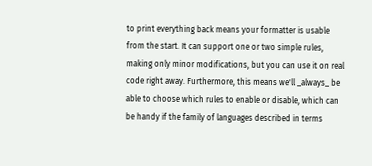to print everything back means your formatter is usable from the start. It can support one or two simple rules, making only minor modifications, but you can use it on real code right away. Furthermore, this means we'll _always_ be able to choose which rules to enable or disable, which can be handy if the family of languages described in terms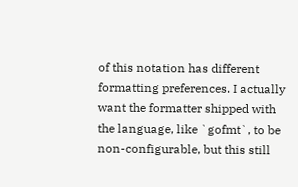of this notation has different formatting preferences. I actually want the formatter shipped with the language, like `gofmt`, to be non-configurable, but this still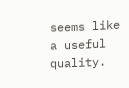seems like a useful quality.